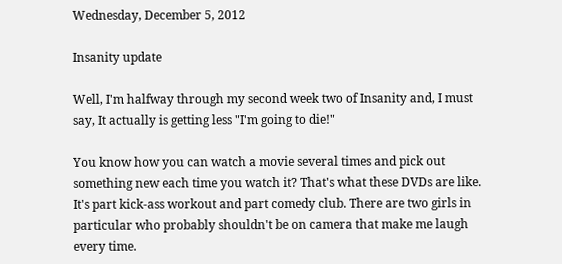Wednesday, December 5, 2012

Insanity update

Well, I'm halfway through my second week two of Insanity and, I must say, It actually is getting less "I'm going to die!"

You know how you can watch a movie several times and pick out something new each time you watch it? That's what these DVDs are like. It's part kick-ass workout and part comedy club. There are two girls in particular who probably shouldn't be on camera that make me laugh every time.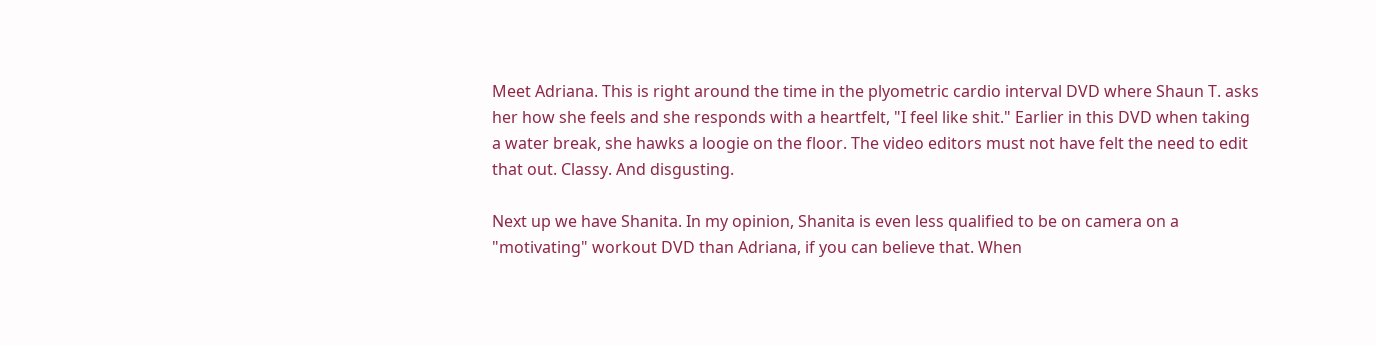Meet Adriana. This is right around the time in the plyometric cardio interval DVD where Shaun T. asks her how she feels and she responds with a heartfelt, "I feel like shit." Earlier in this DVD when taking a water break, she hawks a loogie on the floor. The video editors must not have felt the need to edit that out. Classy. And disgusting.

Next up we have Shanita. In my opinion, Shanita is even less qualified to be on camera on a "motivating" workout DVD than Adriana, if you can believe that. When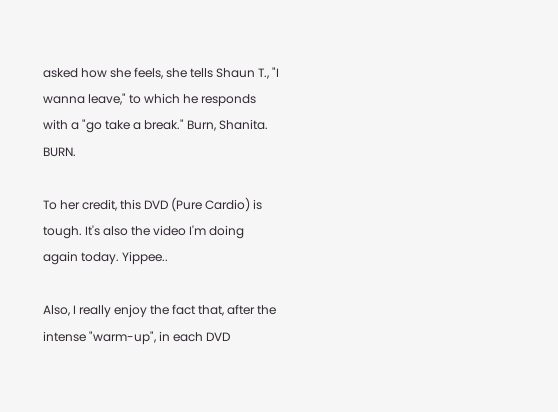asked how she feels, she tells Shaun T., "I wanna leave," to which he responds with a "go take a break." Burn, Shanita. BURN.

To her credit, this DVD (Pure Cardio) is tough. It's also the video I'm doing again today. Yippee..

Also, I really enjoy the fact that, after the intense "warm-up", in each DVD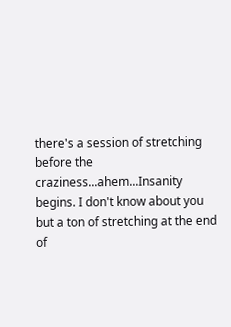there's a session of stretching before the craziness...ahem...Insanity begins. I don't know about you but a ton of stretching at the end of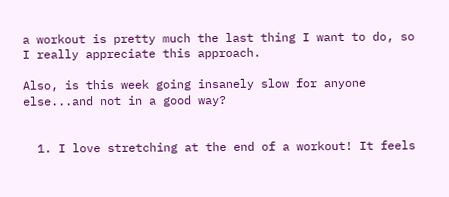a workout is pretty much the last thing I want to do, so I really appreciate this approach.

Also, is this week going insanely slow for anyone else...and not in a good way?


  1. I love stretching at the end of a workout! It feels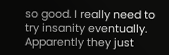so good. I really need to try insanity eventually. Apparently they just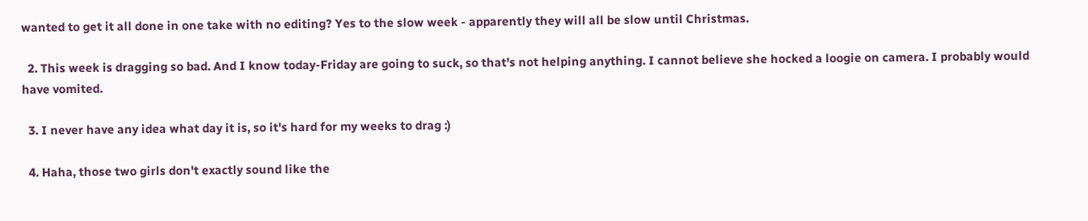wanted to get it all done in one take with no editing? Yes to the slow week - apparently they will all be slow until Christmas.

  2. This week is dragging so bad. And I know today-Friday are going to suck, so that's not helping anything. I cannot believe she hocked a loogie on camera. I probably would have vomited.

  3. I never have any idea what day it is, so it's hard for my weeks to drag :)

  4. Haha, those two girls don't exactly sound like the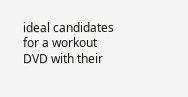ideal candidates for a workout DVD with their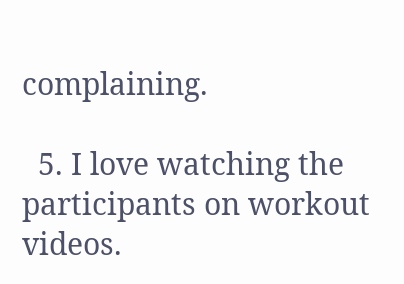complaining.

  5. I love watching the participants on workout videos.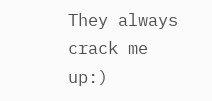They always crack me up:)